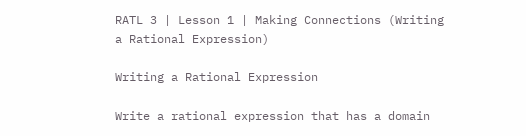RATL 3 | Lesson 1 | Making Connections (Writing a Rational Expression)

Writing a Rational Expression

Write a rational expression that has a domain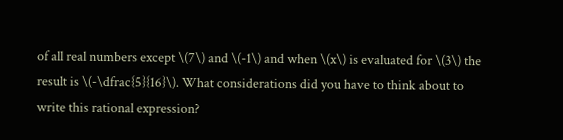of all real numbers except \(7\) and \(-1\) and when \(x\) is evaluated for \(3\) the result is \(-\dfrac{5}{16}\). What considerations did you have to think about to write this rational expression?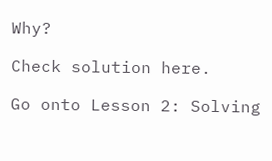Why?

Check solution here.

Go onto Lesson 2: Solving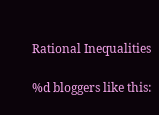Rational Inequalities

%d bloggers like this: